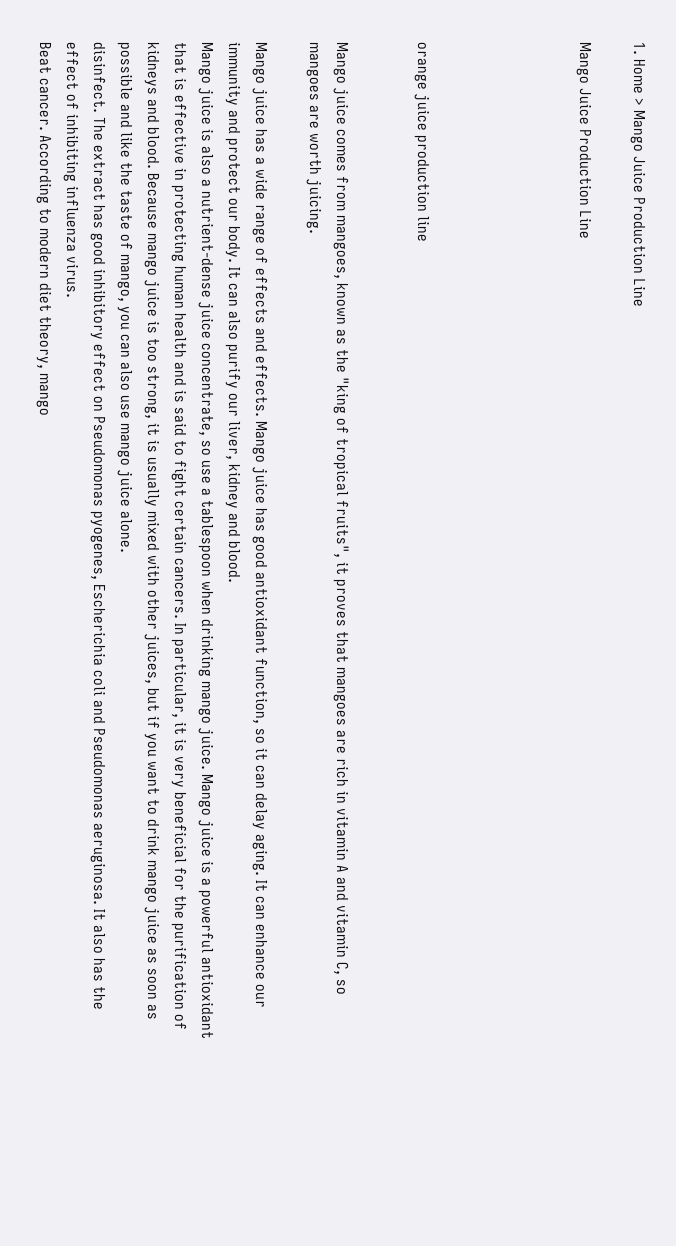1. Home > Mango Juice Production Line

Mango Juice Production Line





orange juice production line


Mango juice comes from mangoes, known as the "king of tropical fruits", it proves that mangoes are rich in vitamin A and vitamin C, so mangoes are worth juicing.

Mango juice has a wide range of effects and effects. Mango juice has good antioxidant function, so it can delay aging. It can enhance our immunity and protect our body. It can also purify our liver, kidney and blood.
Mango juice is also a nutrient-dense juice concentrate, so use a tablespoon when drinking mango juice. Mango juice is a powerful antioxidant that is effective in protecting human health and is said to fight certain cancers. In particular, it is very beneficial for the purification of kidneys and blood. Because mango juice is too strong, it is usually mixed with other juices, but if you want to drink mango juice as soon as possible and like the taste of mango, you can also use mango juice alone.
disinfect. The extract has good inhibitory effect on Pseudomonas pyogenes, Escherichia coli and Pseudomonas aeruginosa. It also has the effect of inhibiting influenza virus.
Beat cancer. According to modern diet theory, mango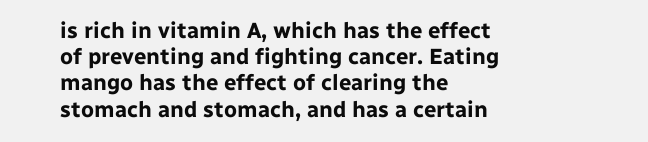is rich in vitamin A, which has the effect of preventing and fighting cancer. Eating mango has the effect of clearing the stomach and stomach, and has a certain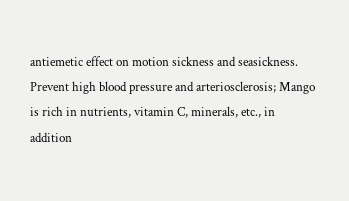antiemetic effect on motion sickness and seasickness.
Prevent high blood pressure and arteriosclerosis; Mango is rich in nutrients, vitamin C, minerals, etc., in addition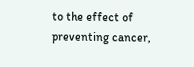to the effect of preventing cancer,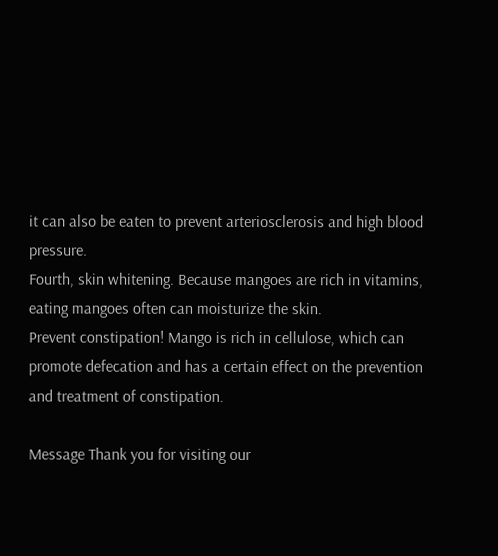it can also be eaten to prevent arteriosclerosis and high blood pressure.
Fourth, skin whitening. Because mangoes are rich in vitamins, eating mangoes often can moisturize the skin.
Prevent constipation! Mango is rich in cellulose, which can promote defecation and has a certain effect on the prevention and treatment of constipation.

Message Thank you for visiting our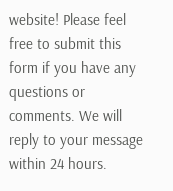website! Please feel free to submit this form if you have any questions or comments. We will reply to your message within 24 hours.